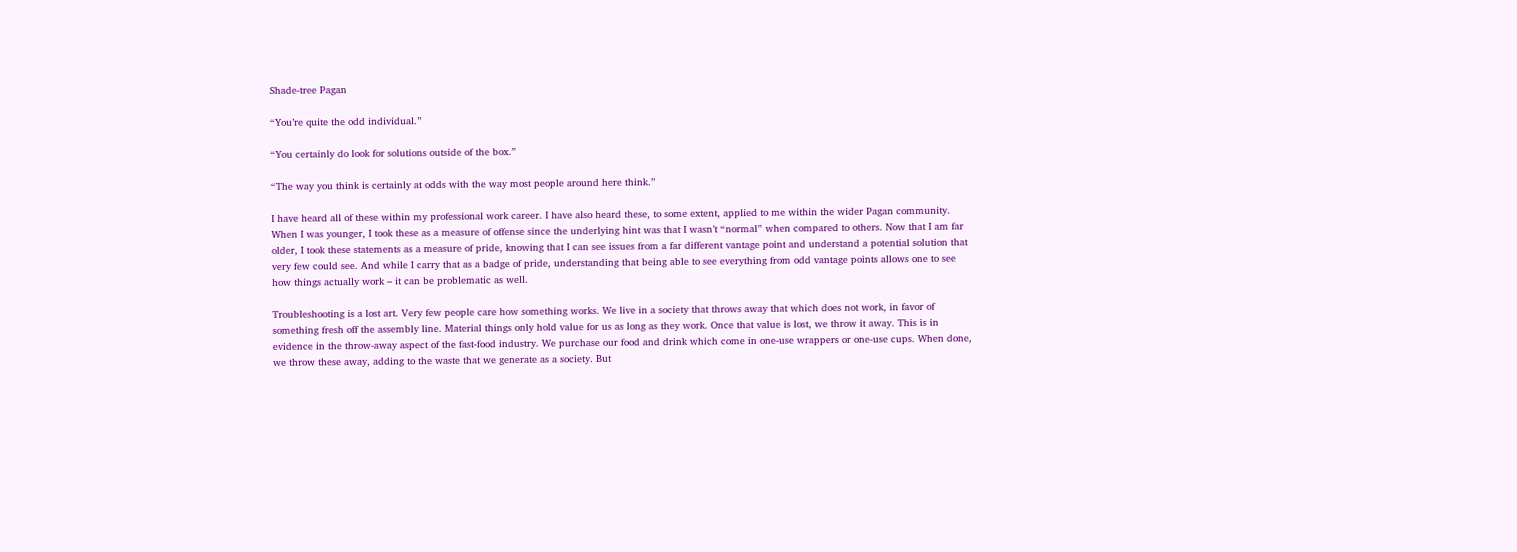Shade-tree Pagan

“You’re quite the odd individual.”

“You certainly do look for solutions outside of the box.”

“The way you think is certainly at odds with the way most people around here think.”

I have heard all of these within my professional work career. I have also heard these, to some extent, applied to me within the wider Pagan community. When I was younger, I took these as a measure of offense since the underlying hint was that I wasn’t “normal” when compared to others. Now that I am far older, I took these statements as a measure of pride, knowing that I can see issues from a far different vantage point and understand a potential solution that very few could see. And while I carry that as a badge of pride, understanding that being able to see everything from odd vantage points allows one to see how things actually work – it can be problematic as well.

Troubleshooting is a lost art. Very few people care how something works. We live in a society that throws away that which does not work, in favor of something fresh off the assembly line. Material things only hold value for us as long as they work. Once that value is lost, we throw it away. This is in evidence in the throw-away aspect of the fast-food industry. We purchase our food and drink which come in one-use wrappers or one-use cups. When done, we throw these away, adding to the waste that we generate as a society. But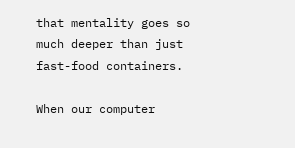that mentality goes so much deeper than just fast-food containers.

When our computer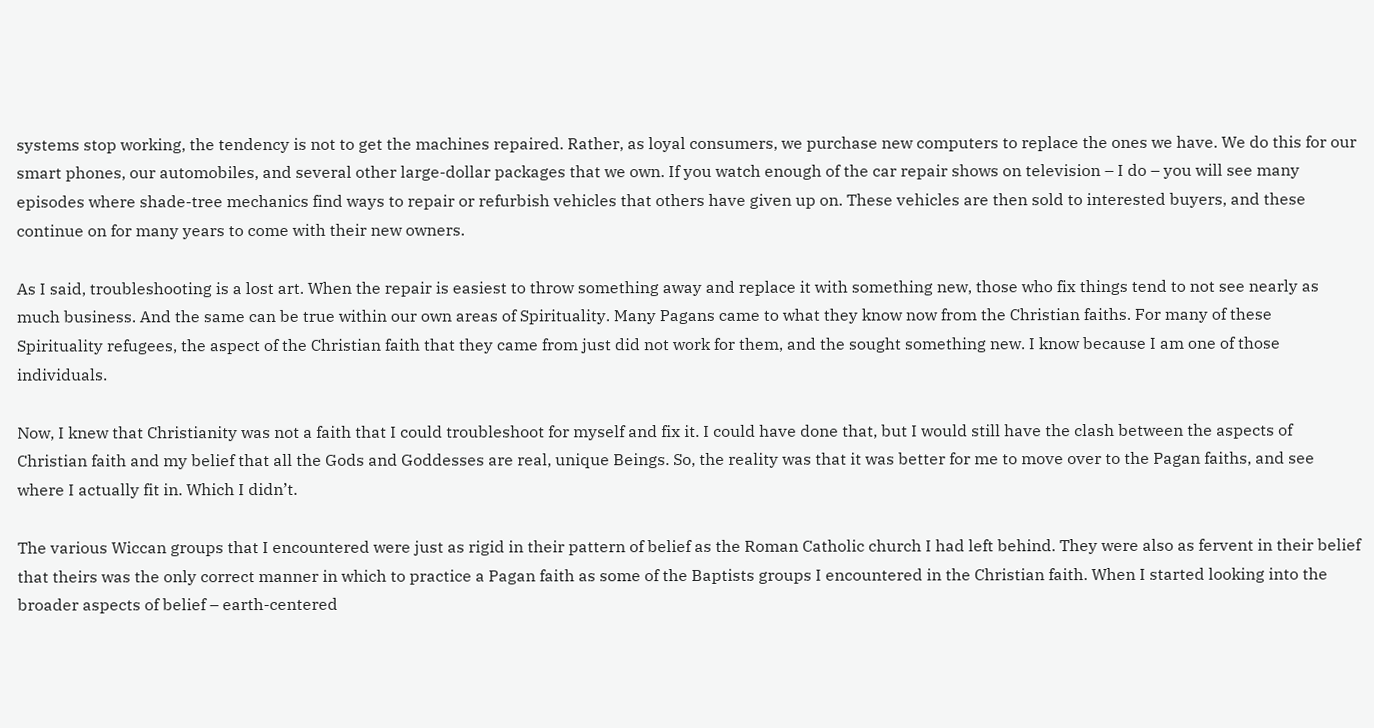systems stop working, the tendency is not to get the machines repaired. Rather, as loyal consumers, we purchase new computers to replace the ones we have. We do this for our smart phones, our automobiles, and several other large-dollar packages that we own. If you watch enough of the car repair shows on television – I do – you will see many episodes where shade-tree mechanics find ways to repair or refurbish vehicles that others have given up on. These vehicles are then sold to interested buyers, and these continue on for many years to come with their new owners.

As I said, troubleshooting is a lost art. When the repair is easiest to throw something away and replace it with something new, those who fix things tend to not see nearly as much business. And the same can be true within our own areas of Spirituality. Many Pagans came to what they know now from the Christian faiths. For many of these Spirituality refugees, the aspect of the Christian faith that they came from just did not work for them, and the sought something new. I know because I am one of those individuals.

Now, I knew that Christianity was not a faith that I could troubleshoot for myself and fix it. I could have done that, but I would still have the clash between the aspects of Christian faith and my belief that all the Gods and Goddesses are real, unique Beings. So, the reality was that it was better for me to move over to the Pagan faiths, and see where I actually fit in. Which I didn’t.

The various Wiccan groups that I encountered were just as rigid in their pattern of belief as the Roman Catholic church I had left behind. They were also as fervent in their belief that theirs was the only correct manner in which to practice a Pagan faith as some of the Baptists groups I encountered in the Christian faith. When I started looking into the broader aspects of belief – earth-centered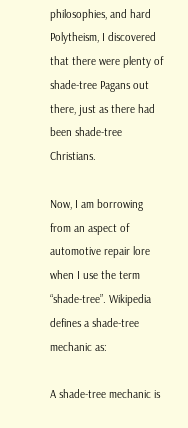philosophies, and hard Polytheism, I discovered that there were plenty of shade-tree Pagans out there, just as there had been shade-tree Christians.

Now, I am borrowing from an aspect of automotive repair lore when I use the term “shade-tree”. Wikipedia defines a shade-tree mechanic as:

A shade-tree mechanic is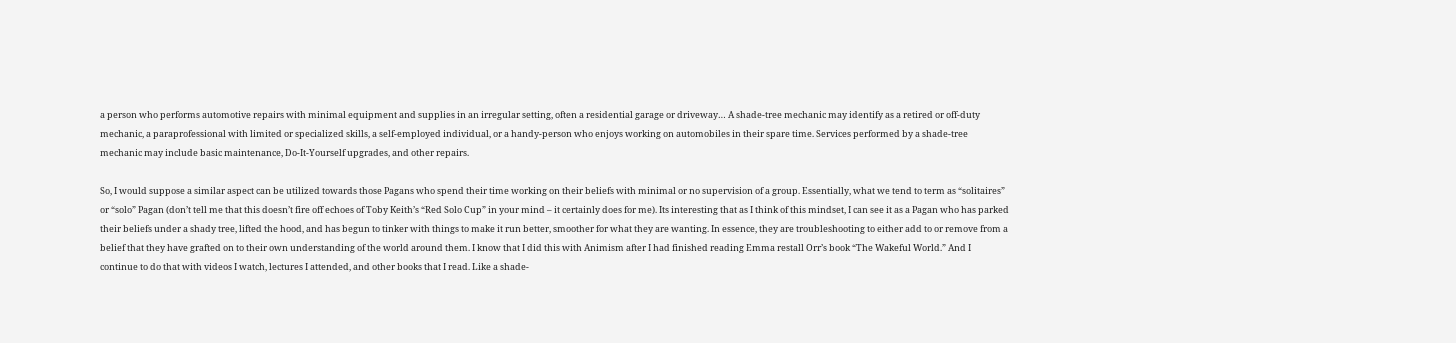a person who performs automotive repairs with minimal equipment and supplies in an irregular setting, often a residential garage or driveway… A shade-tree mechanic may identify as a retired or off-duty mechanic, a paraprofessional with limited or specialized skills, a self-employed individual, or a handy-person who enjoys working on automobiles in their spare time. Services performed by a shade-tree mechanic may include basic maintenance, Do-It-Yourself upgrades, and other repairs.

So, I would suppose a similar aspect can be utilized towards those Pagans who spend their time working on their beliefs with minimal or no supervision of a group. Essentially, what we tend to term as “solitaires” or “solo” Pagan (don’t tell me that this doesn’t fire off echoes of Toby Keith’s “Red Solo Cup” in your mind – it certainly does for me). Its interesting that as I think of this mindset, I can see it as a Pagan who has parked their beliefs under a shady tree, lifted the hood, and has begun to tinker with things to make it run better, smoother for what they are wanting. In essence, they are troubleshooting to either add to or remove from a belief that they have grafted on to their own understanding of the world around them. I know that I did this with Animism after I had finished reading Emma restall Orr’s book “The Wakeful World.” And I continue to do that with videos I watch, lectures I attended, and other books that I read. Like a shade-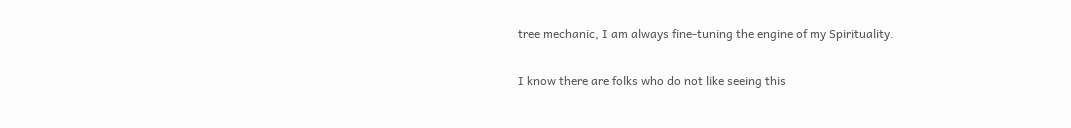tree mechanic, I am always fine-tuning the engine of my Spirituality.

I know there are folks who do not like seeing this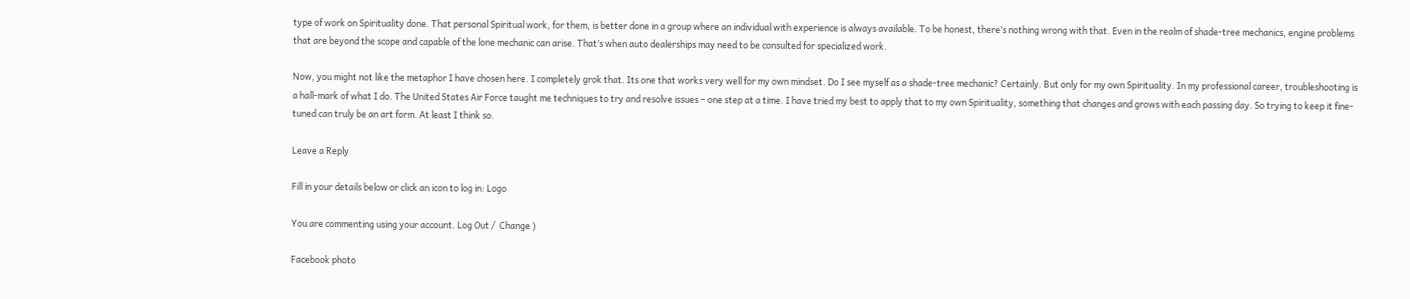type of work on Spirituality done. That personal Spiritual work, for them, is better done in a group where an individual with experience is always available. To be honest, there’s nothing wrong with that. Even in the realm of shade-tree mechanics, engine problems that are beyond the scope and capable of the lone mechanic can arise. That’s when auto dealerships may need to be consulted for specialized work.

Now, you might not like the metaphor I have chosen here. I completely grok that. Its one that works very well for my own mindset. Do I see myself as a shade-tree mechanic? Certainly. But only for my own Spirituality. In my professional career, troubleshooting is a hall-mark of what I do. The United States Air Force taught me techniques to try and resolve issues – one step at a time. I have tried my best to apply that to my own Spirituality, something that changes and grows with each passing day. So trying to keep it fine-tuned can truly be an art form. At least I think so.

Leave a Reply

Fill in your details below or click an icon to log in: Logo

You are commenting using your account. Log Out /  Change )

Facebook photo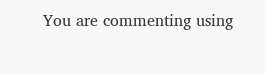You are commenting using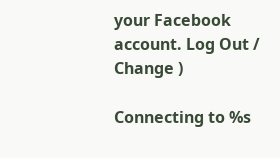your Facebook account. Log Out /  Change )

Connecting to %s